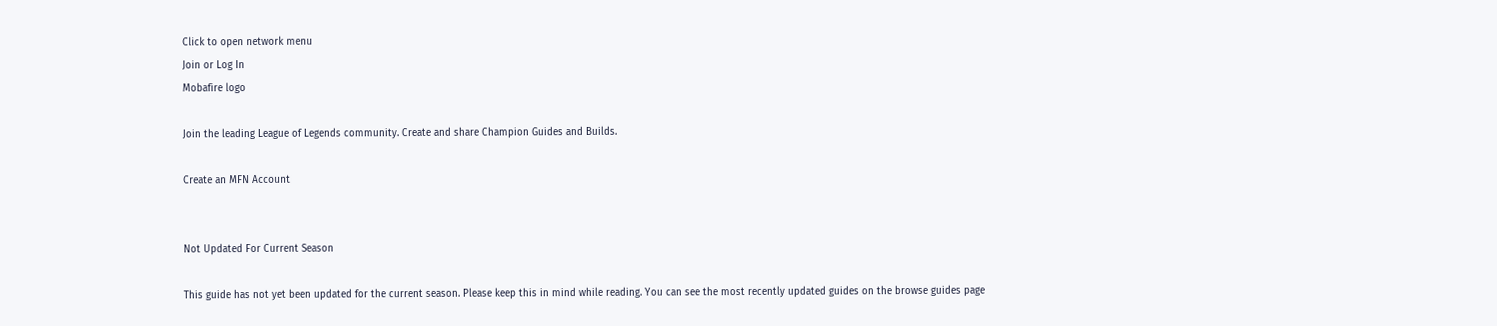Click to open network menu
Join or Log In
Mobafire logo

Join the leading League of Legends community. Create and share Champion Guides and Builds.

Create an MFN Account


Not Updated For Current Season

This guide has not yet been updated for the current season. Please keep this in mind while reading. You can see the most recently updated guides on the browse guides page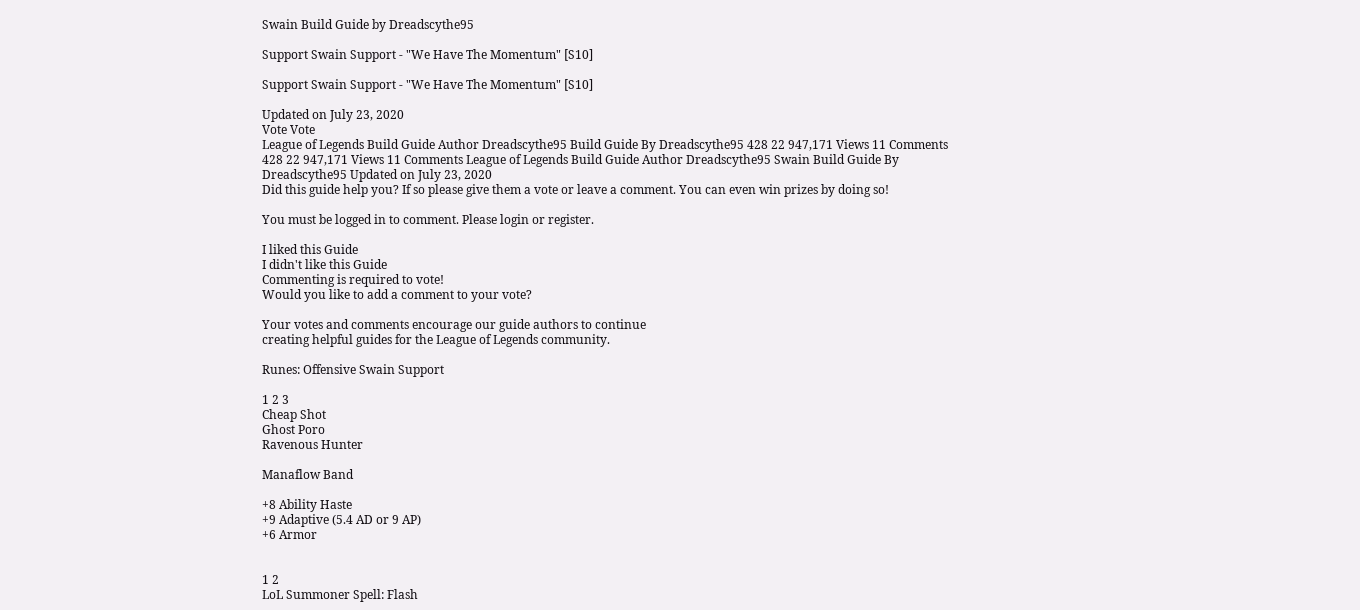Swain Build Guide by Dreadscythe95

Support Swain Support - "We Have The Momentum" [S10]

Support Swain Support - "We Have The Momentum" [S10]

Updated on July 23, 2020
Vote Vote
League of Legends Build Guide Author Dreadscythe95 Build Guide By Dreadscythe95 428 22 947,171 Views 11 Comments
428 22 947,171 Views 11 Comments League of Legends Build Guide Author Dreadscythe95 Swain Build Guide By Dreadscythe95 Updated on July 23, 2020
Did this guide help you? If so please give them a vote or leave a comment. You can even win prizes by doing so!

You must be logged in to comment. Please login or register.

I liked this Guide
I didn't like this Guide
Commenting is required to vote!
Would you like to add a comment to your vote?

Your votes and comments encourage our guide authors to continue
creating helpful guides for the League of Legends community.

Runes: Offensive Swain Support

1 2 3
Cheap Shot
Ghost Poro
Ravenous Hunter

Manaflow Band

+8 Ability Haste
+9 Adaptive (5.4 AD or 9 AP)
+6 Armor


1 2
LoL Summoner Spell: Flash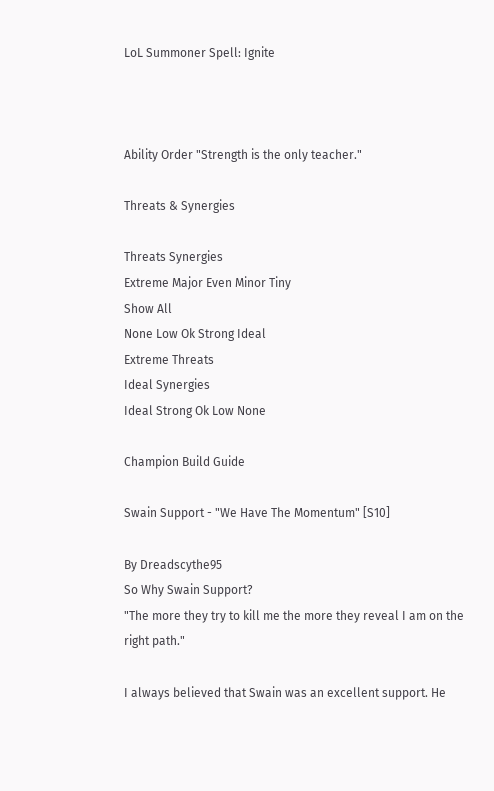LoL Summoner Spell: Ignite



Ability Order "Strength is the only teacher."

Threats & Synergies

Threats Synergies
Extreme Major Even Minor Tiny
Show All
None Low Ok Strong Ideal
Extreme Threats
Ideal Synergies
Ideal Strong Ok Low None

Champion Build Guide

Swain Support - "We Have The Momentum" [S10]

By Dreadscythe95
So Why Swain Support?
"The more they try to kill me the more they reveal I am on the right path."

I always believed that Swain was an excellent support. He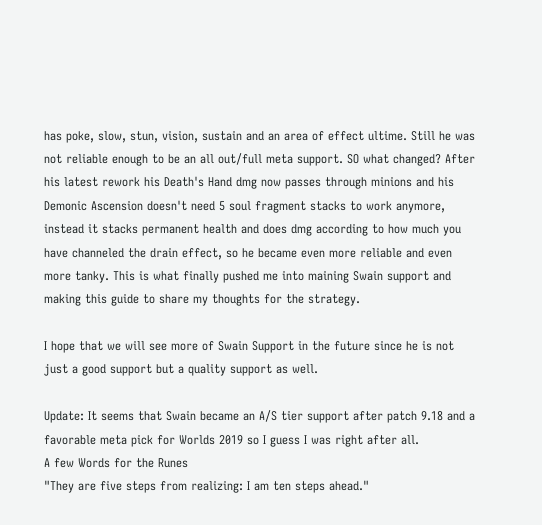has poke, slow, stun, vision, sustain and an area of effect ultime. Still he was not reliable enough to be an all out/full meta support. SO what changed? After his latest rework his Death's Hand dmg now passes through minions and his Demonic Ascension doesn't need 5 soul fragment stacks to work anymore, instead it stacks permanent health and does dmg according to how much you have channeled the drain effect, so he became even more reliable and even more tanky. This is what finally pushed me into maining Swain support and making this guide to share my thoughts for the strategy.

I hope that we will see more of Swain Support in the future since he is not just a good support but a quality support as well.

Update: It seems that Swain became an A/S tier support after patch 9.18 and a favorable meta pick for Worlds 2019 so I guess I was right after all.
A few Words for the Runes
"They are five steps from realizing: I am ten steps ahead."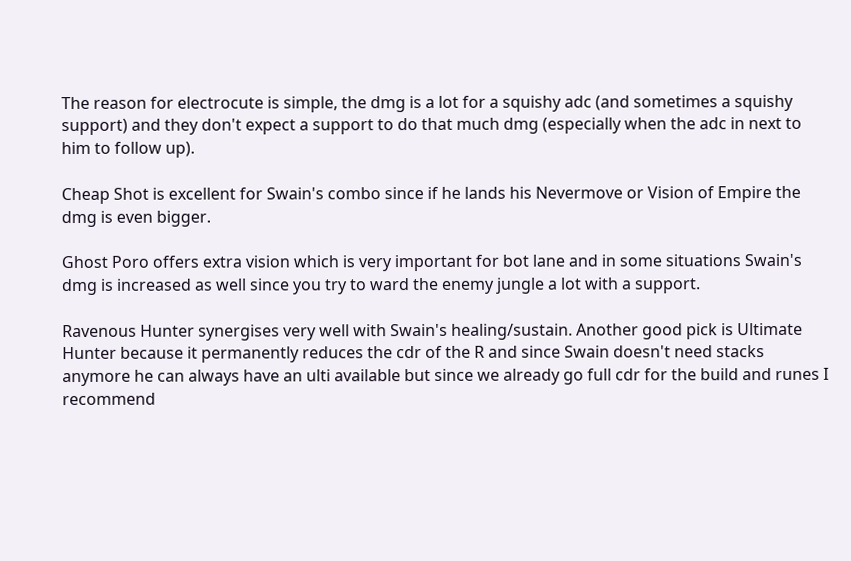The reason for electrocute is simple, the dmg is a lot for a squishy adc (and sometimes a squishy support) and they don't expect a support to do that much dmg (especially when the adc in next to him to follow up).

Cheap Shot is excellent for Swain's combo since if he lands his Nevermove or Vision of Empire the dmg is even bigger.

Ghost Poro offers extra vision which is very important for bot lane and in some situations Swain's dmg is increased as well since you try to ward the enemy jungle a lot with a support.

Ravenous Hunter synergises very well with Swain's healing/sustain. Another good pick is Ultimate Hunter because it permanently reduces the cdr of the R and since Swain doesn't need stacks anymore he can always have an ulti available but since we already go full cdr for the build and runes I recommend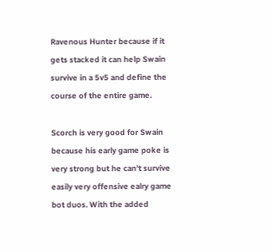Ravenous Hunter because if it gets stacked it can help Swain survive in a 5v5 and define the course of the entire game.

Scorch is very good for Swain because his early game poke is very strong but he can't survive easily very offensive ealry game bot duos. With the added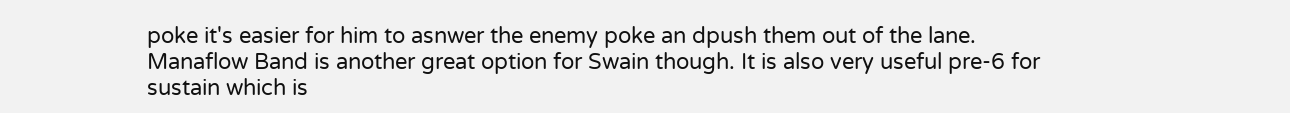poke it's easier for him to asnwer the enemy poke an dpush them out of the lane. Manaflow Band is another great option for Swain though. It is also very useful pre-6 for sustain which is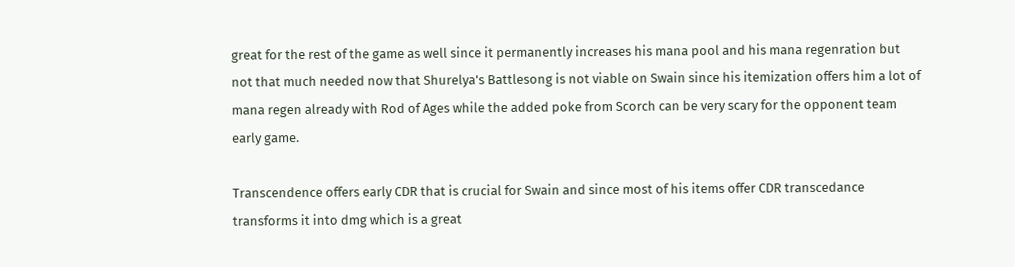great for the rest of the game as well since it permanently increases his mana pool and his mana regenration but not that much needed now that Shurelya's Battlesong is not viable on Swain since his itemization offers him a lot of mana regen already with Rod of Ages while the added poke from Scorch can be very scary for the opponent team early game.

Transcendence offers early CDR that is crucial for Swain and since most of his items offer CDR transcedance transforms it into dmg which is a great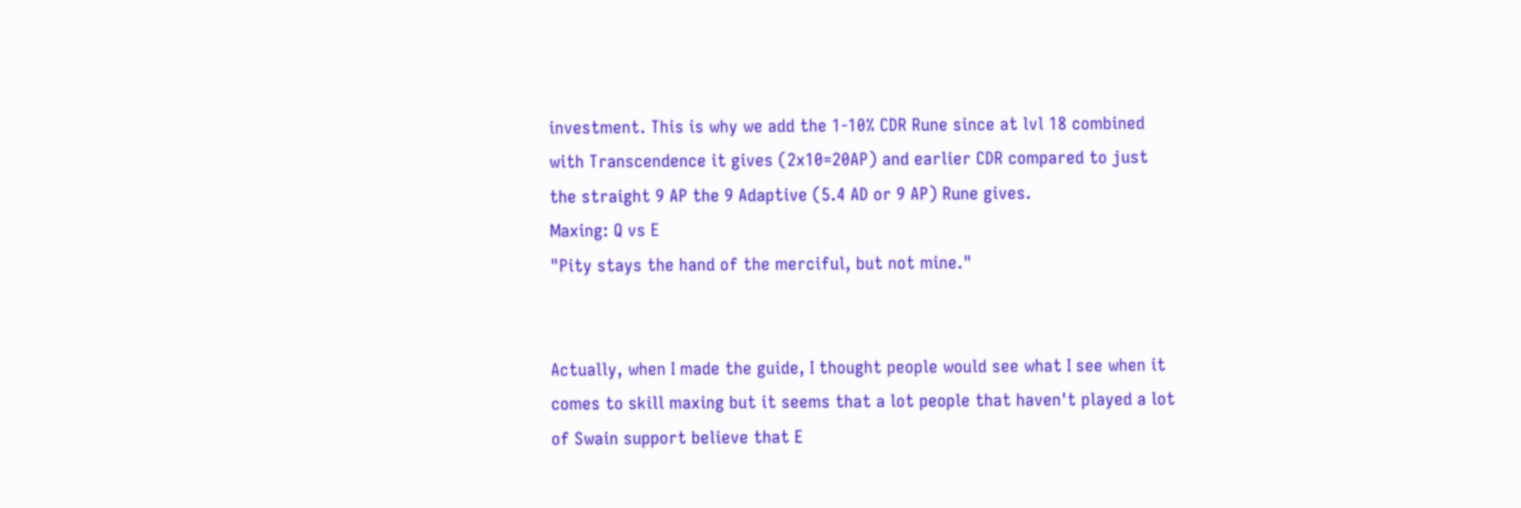investment. This is why we add the 1-10% CDR Rune since at lvl 18 combined with Transcendence it gives (2x10=20AP) and earlier CDR compared to just the straight 9 AP the 9 Adaptive (5.4 AD or 9 AP) Rune gives.
Maxing: Q vs E
"Pity stays the hand of the merciful, but not mine."


Actually, when I made the guide, I thought people would see what I see when it comes to skill maxing but it seems that a lot people that haven't played a lot of Swain support believe that E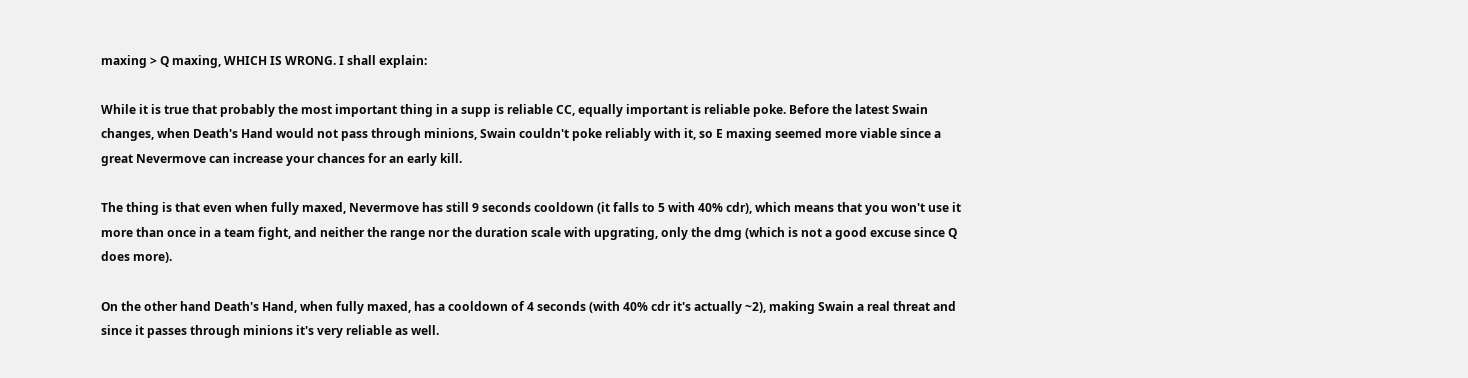maxing > Q maxing, WHICH IS WRONG. I shall explain:

While it is true that probably the most important thing in a supp is reliable CC, equally important is reliable poke. Before the latest Swain changes, when Death's Hand would not pass through minions, Swain couldn't poke reliably with it, so E maxing seemed more viable since a great Nevermove can increase your chances for an early kill.

The thing is that even when fully maxed, Nevermove has still 9 seconds cooldown (it falls to 5 with 40% cdr), which means that you won't use it more than once in a team fight, and neither the range nor the duration scale with upgrating, only the dmg (which is not a good excuse since Q does more).

On the other hand Death's Hand, when fully maxed, has a cooldown of 4 seconds (with 40% cdr it's actually ~2), making Swain a real threat and since it passes through minions it's very reliable as well.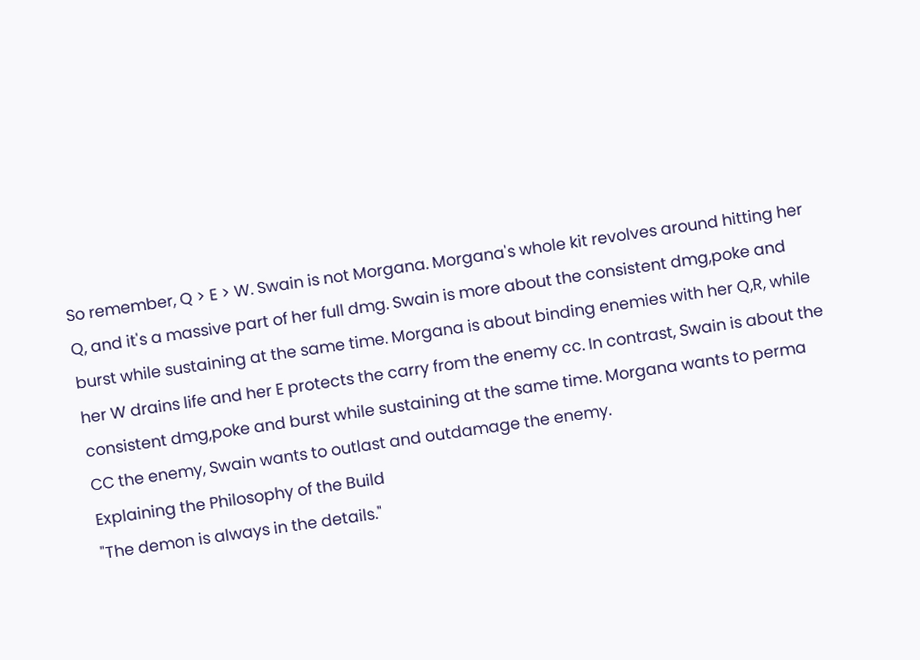So remember, Q > E > W. Swain is not Morgana. Morgana's whole kit revolves around hitting her Q, and it's a massive part of her full dmg. Swain is more about the consistent dmg,poke and burst while sustaining at the same time. Morgana is about binding enemies with her Q,R, while her W drains life and her E protects the carry from the enemy cc. In contrast, Swain is about the consistent dmg,poke and burst while sustaining at the same time. Morgana wants to perma CC the enemy, Swain wants to outlast and outdamage the enemy.
Explaining the Philosophy of the Build
"The demon is always in the details."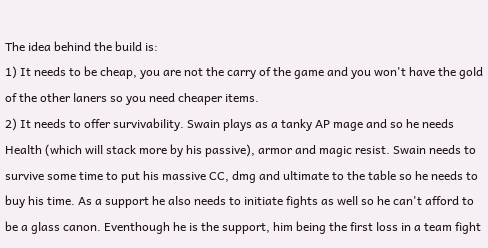The idea behind the build is:
1) It needs to be cheap, you are not the carry of the game and you won't have the gold of the other laners so you need cheaper items.
2) It needs to offer survivability. Swain plays as a tanky AP mage and so he needs Health (which will stack more by his passive), armor and magic resist. Swain needs to survive some time to put his massive CC, dmg and ultimate to the table so he needs to buy his time. As a support he also needs to initiate fights as well so he can't afford to be a glass canon. Eventhough he is the support, him being the first loss in a team fight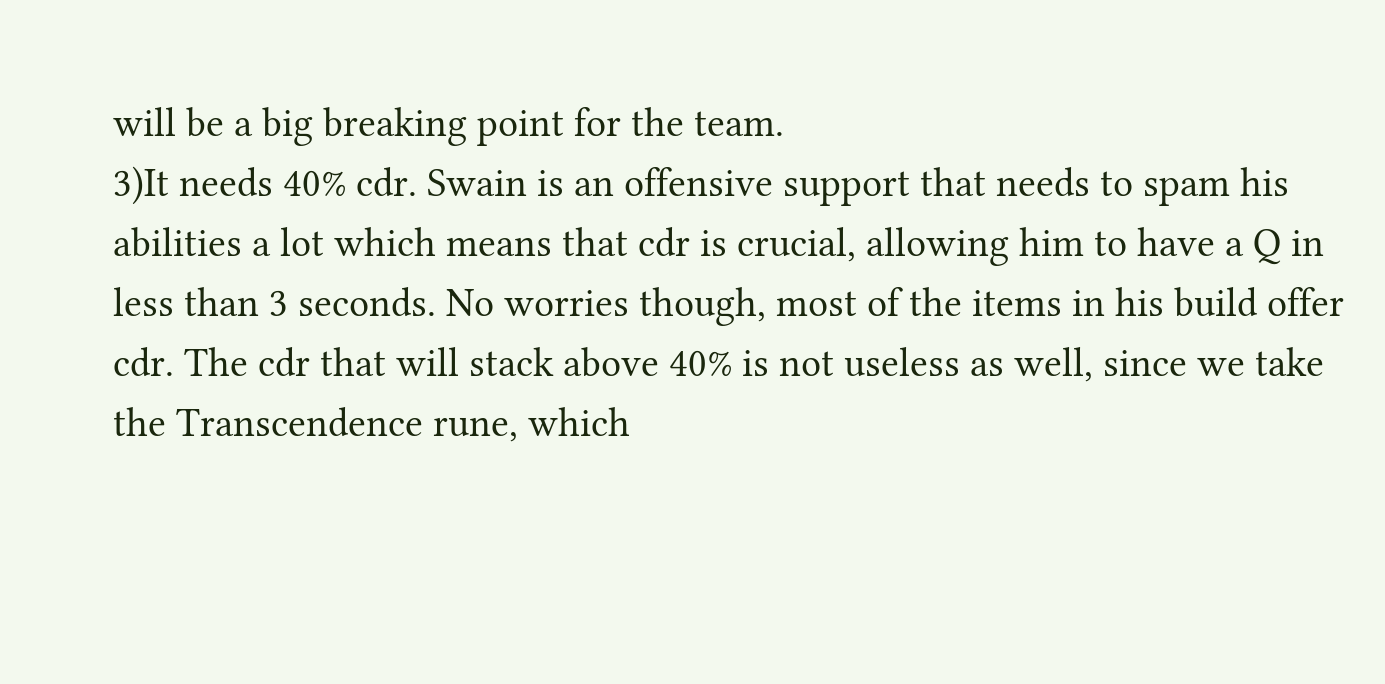will be a big breaking point for the team.
3)It needs 40% cdr. Swain is an offensive support that needs to spam his abilities a lot which means that cdr is crucial, allowing him to have a Q in less than 3 seconds. No worries though, most of the items in his build offer cdr. The cdr that will stack above 40% is not useless as well, since we take the Transcendence rune, which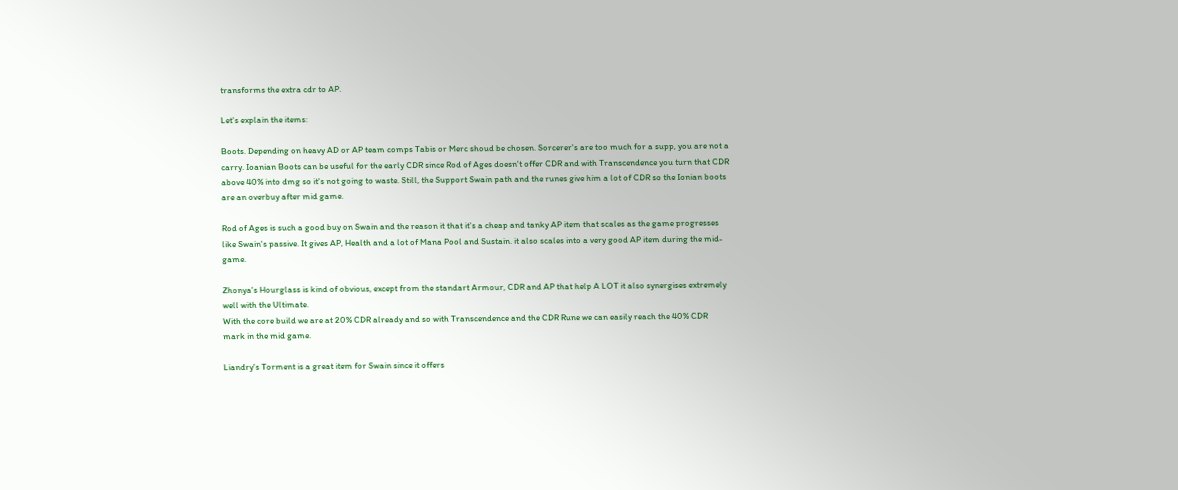transforms the extra cdr to AP.

Let's explain the items:

Boots. Depending on heavy AD or AP team comps Tabis or Merc shoud be chosen. Sorcerer's are too much for a supp, you are not a carry. Ioanian Boots can be useful for the early CDR since Rod of Ages doesn't offer CDR and with Transcendence you turn that CDR above 40% into dmg so it's not going to waste. Still, the Support Swain path and the runes give him a lot of CDR so the Ionian boots are an overbuy after mid game.

Rod of Ages is such a good buy on Swain and the reason it that it's a cheap and tanky AP item that scales as the game progresses like Swain's passive. It gives AP, Health and a lot of Mana Pool and Sustain. it also scales into a very good AP item during the mid-game.

Zhonya's Hourglass is kind of obvious, except from the standart Armour, CDR and AP that help A LOT it also synergises extremely well with the Ultimate.
With the core build we are at 20% CDR already and so with Transcendence and the CDR Rune we can easily reach the 40% CDR mark in the mid game.

Liandry's Torment is a great item for Swain since it offers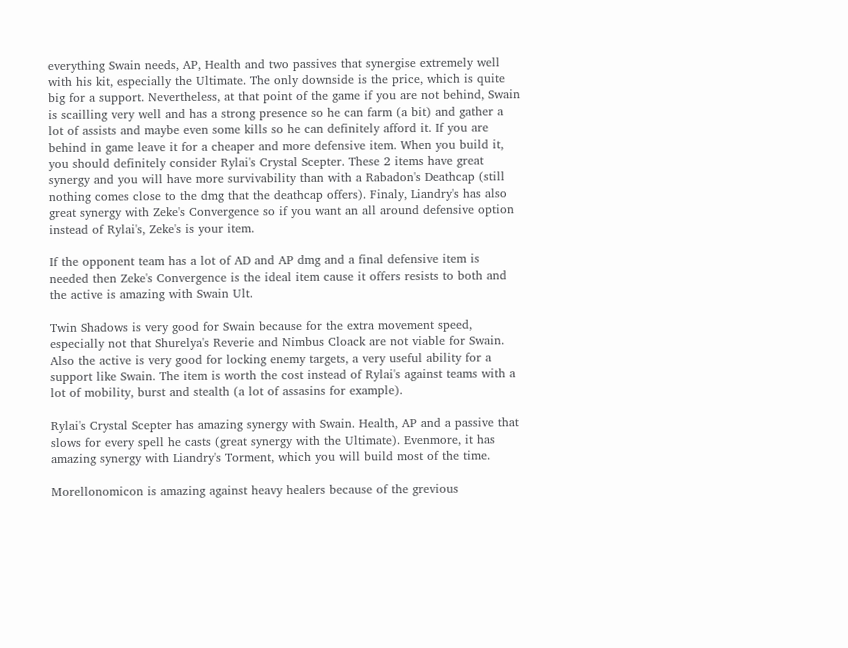everything Swain needs, AP, Health and two passives that synergise extremely well with his kit, especially the Ultimate. The only downside is the price, which is quite big for a support. Nevertheless, at that point of the game if you are not behind, Swain is scailling very well and has a strong presence so he can farm (a bit) and gather a lot of assists and maybe even some kills so he can definitely afford it. If you are behind in game leave it for a cheaper and more defensive item. When you build it, you should definitely consider Rylai's Crystal Scepter. These 2 items have great synergy and you will have more survivability than with a Rabadon's Deathcap (still nothing comes close to the dmg that the deathcap offers). Finaly, Liandry's has also great synergy with Zeke's Convergence so if you want an all around defensive option instead of Rylai's, Zeke's is your item.

If the opponent team has a lot of AD and AP dmg and a final defensive item is needed then Zeke's Convergence is the ideal item cause it offers resists to both and the active is amazing with Swain Ult.

Twin Shadows is very good for Swain because for the extra movement speed, especially not that Shurelya's Reverie and Nimbus Cloack are not viable for Swain. Also the active is very good for locking enemy targets, a very useful ability for a support like Swain. The item is worth the cost instead of Rylai's against teams with a lot of mobility, burst and stealth (a lot of assasins for example).

Rylai's Crystal Scepter has amazing synergy with Swain. Health, AP and a passive that slows for every spell he casts (great synergy with the Ultimate). Evenmore, it has amazing synergy with Liandry's Torment, which you will build most of the time.

Morellonomicon is amazing against heavy healers because of the grevious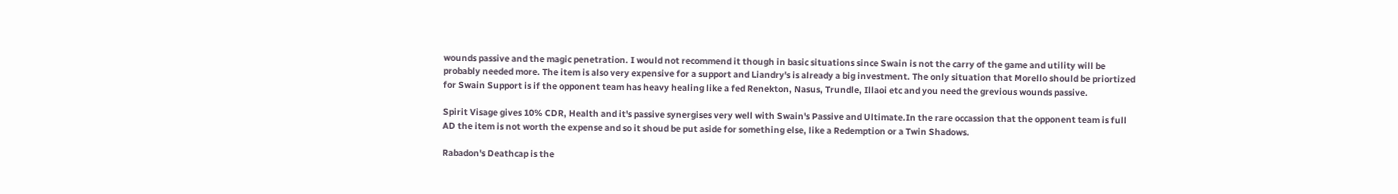wounds passive and the magic penetration. I would not recommend it though in basic situations since Swain is not the carry of the game and utility will be probably needed more. The item is also very expensive for a support and Liandry's is already a big investment. The only situation that Morello should be priortized for Swain Support is if the opponent team has heavy healing like a fed Renekton, Nasus, Trundle, Illaoi etc and you need the grevious wounds passive.

Spirit Visage gives 10% CDR, Health and it's passive synergises very well with Swain's Passive and Ultimate.In the rare occassion that the opponent team is full AD the item is not worth the expense and so it shoud be put aside for something else, like a Redemption or a Twin Shadows.

Rabadon's Deathcap is the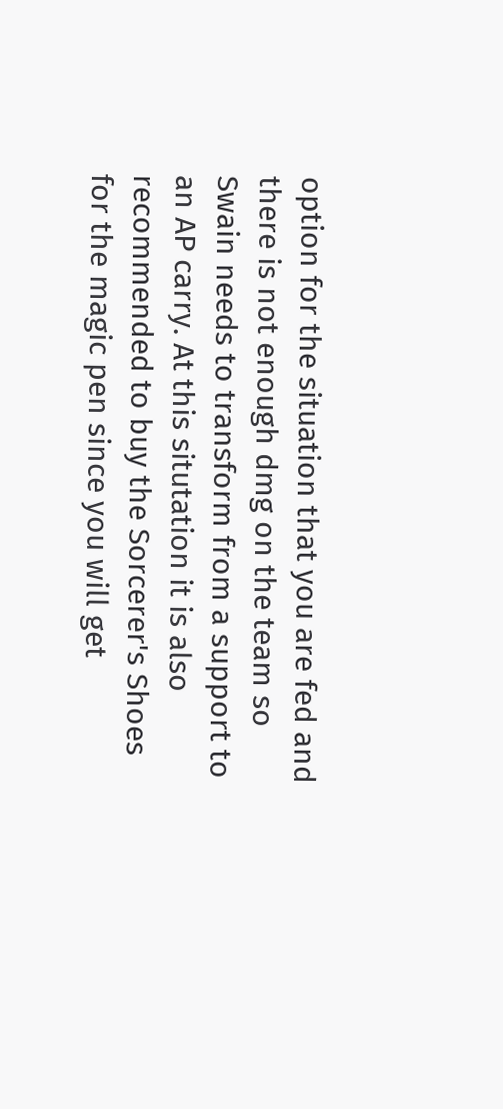option for the situation that you are fed and there is not enough dmg on the team so Swain needs to transform from a support to an AP carry. At this situtation it is also recommended to buy the Sorcerer's Shoes for the magic pen since you will get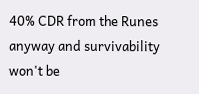40% CDR from the Runes anyway and survivability won't be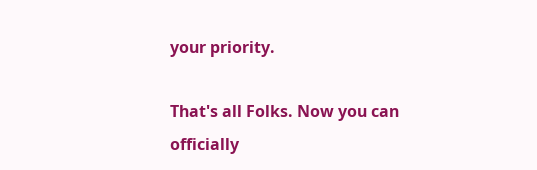your priority.

That's all Folks. Now you can officially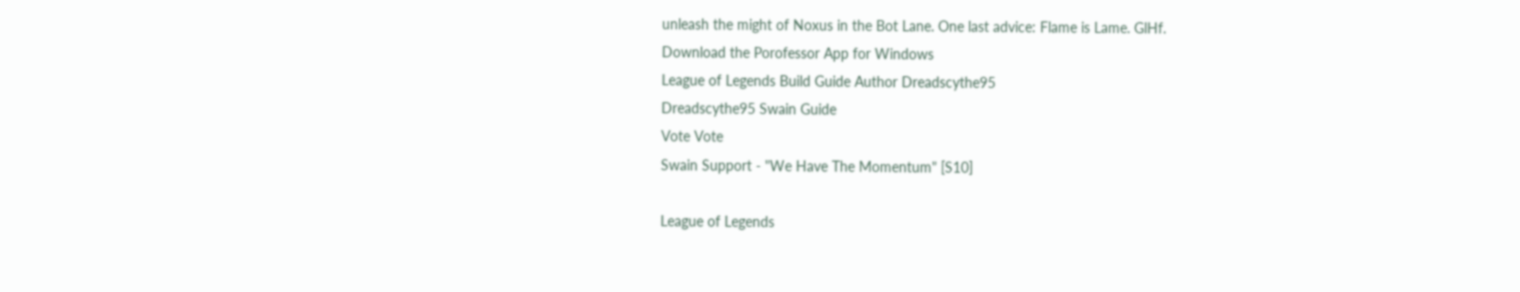unleash the might of Noxus in the Bot Lane. One last advice: Flame is Lame. GlHf.
Download the Porofessor App for Windows
League of Legends Build Guide Author Dreadscythe95
Dreadscythe95 Swain Guide
Vote Vote
Swain Support - "We Have The Momentum" [S10]

League of Legends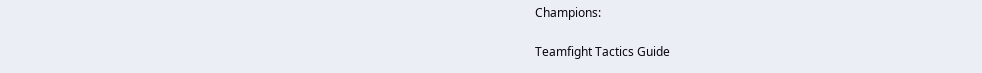Champions:

Teamfight Tactics Guide